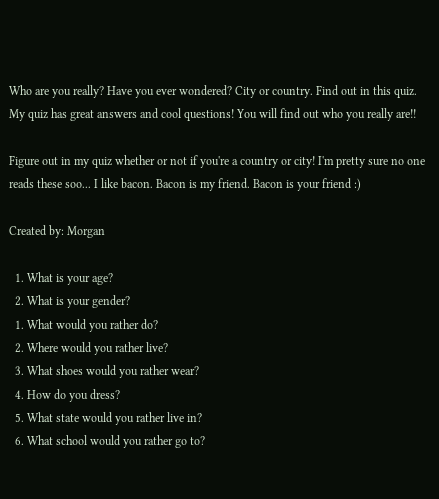Who are you really? Have you ever wondered? City or country. Find out in this quiz. My quiz has great answers and cool questions! You will find out who you really are!!

Figure out in my quiz whether or not if you're a country or city! I'm pretty sure no one reads these soo... I like bacon. Bacon is my friend. Bacon is your friend :)

Created by: Morgan

  1. What is your age?
  2. What is your gender?
  1. What would you rather do?
  2. Where would you rather live?
  3. What shoes would you rather wear?
  4. How do you dress?
  5. What state would you rather live in?
  6. What school would you rather go to?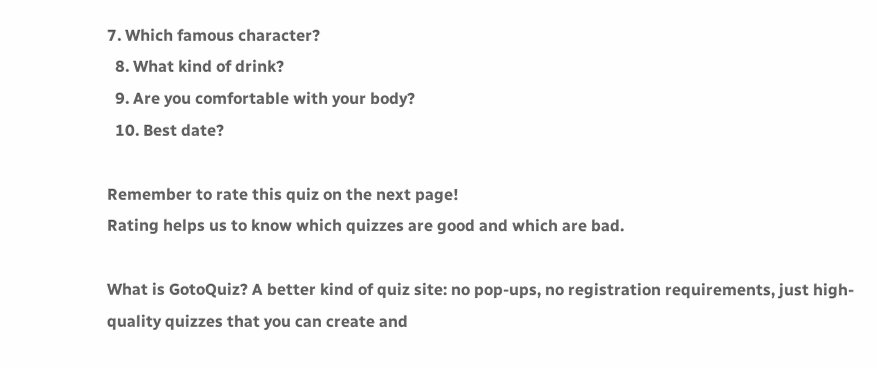7. Which famous character?
  8. What kind of drink?
  9. Are you comfortable with your body?
  10. Best date?

Remember to rate this quiz on the next page!
Rating helps us to know which quizzes are good and which are bad.

What is GotoQuiz? A better kind of quiz site: no pop-ups, no registration requirements, just high-quality quizzes that you can create and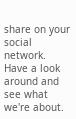share on your social network. Have a look around and see what we're about.